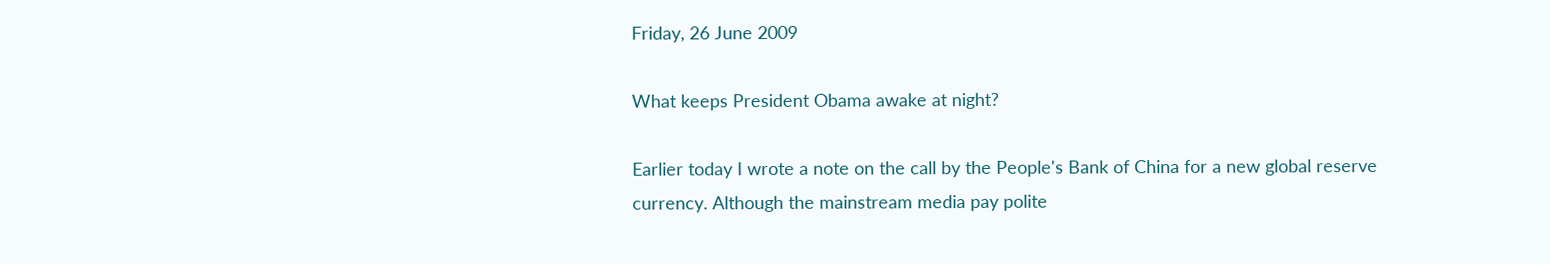Friday, 26 June 2009

What keeps President Obama awake at night?

Earlier today I wrote a note on the call by the People's Bank of China for a new global reserve currency. Although the mainstream media pay polite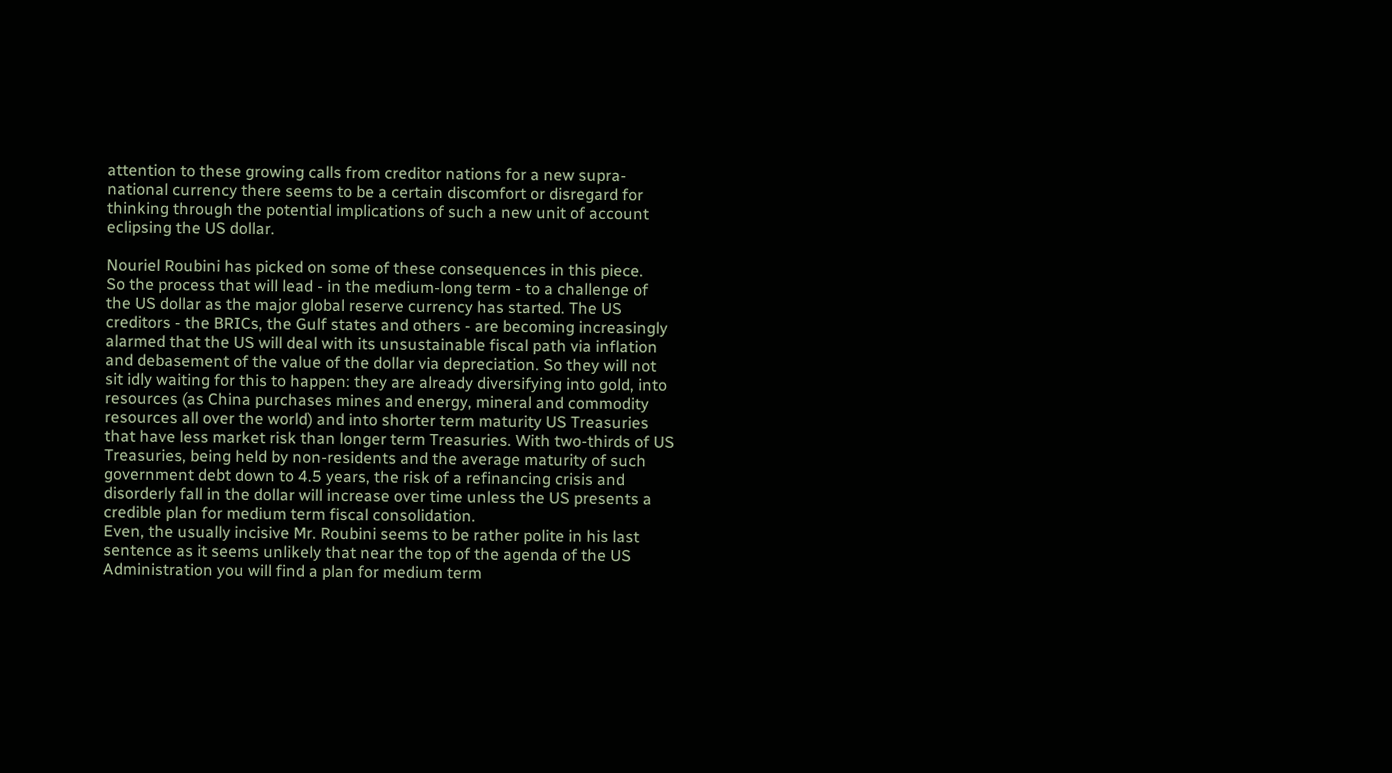attention to these growing calls from creditor nations for a new supra-national currency there seems to be a certain discomfort or disregard for thinking through the potential implications of such a new unit of account eclipsing the US dollar.

Nouriel Roubini has picked on some of these consequences in this piece.
So the process that will lead - in the medium-long term - to a challenge of the US dollar as the major global reserve currency has started. The US creditors - the BRICs, the Gulf states and others - are becoming increasingly alarmed that the US will deal with its unsustainable fiscal path via inflation and debasement of the value of the dollar via depreciation. So they will not sit idly waiting for this to happen: they are already diversifying into gold, into resources (as China purchases mines and energy, mineral and commodity resources all over the world) and into shorter term maturity US Treasuries that have less market risk than longer term Treasuries. With two-thirds of US Treasuries, being held by non-residents and the average maturity of such government debt down to 4.5 years, the risk of a refinancing crisis and disorderly fall in the dollar will increase over time unless the US presents a credible plan for medium term fiscal consolidation.
Even, the usually incisive Mr. Roubini seems to be rather polite in his last sentence as it seems unlikely that near the top of the agenda of the US Administration you will find a plan for medium term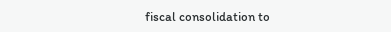fiscal consolidation to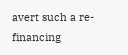avert such a re-financing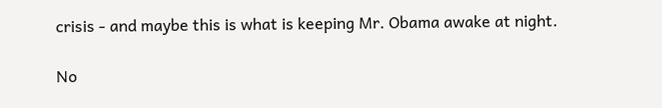crisis - and maybe this is what is keeping Mr. Obama awake at night.

No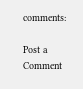comments:

Post a Comment